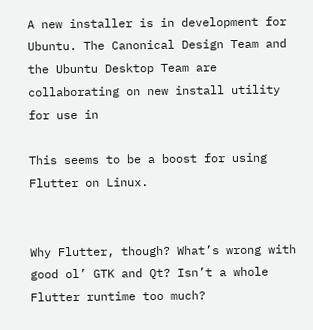A new installer is in development for Ubuntu. The Canonical Design Team and the Ubuntu Desktop Team are collaborating on new install utility for use in

This seems to be a boost for using Flutter on Linux.


Why Flutter, though? What’s wrong with good ol’ GTK and Qt? Isn’t a whole Flutter runtime too much?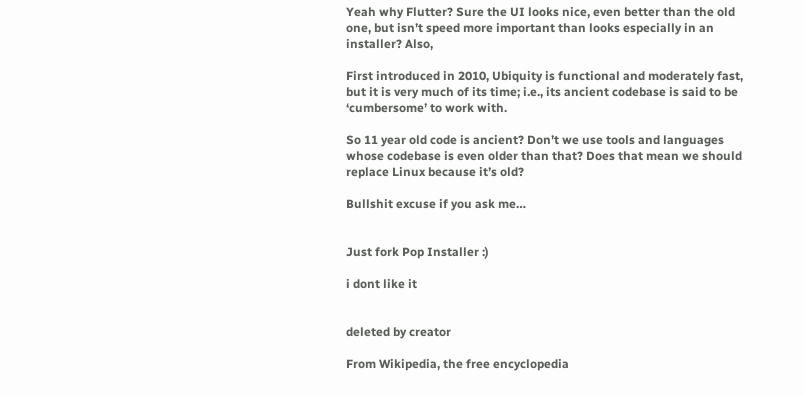Yeah why Flutter? Sure the UI looks nice, even better than the old one, but isn’t speed more important than looks especially in an installer? Also,

First introduced in 2010, Ubiquity is functional and moderately fast, but it is very much of its time; i.e., its ancient codebase is said to be ‘cumbersome’ to work with.

So 11 year old code is ancient? Don’t we use tools and languages whose codebase is even older than that? Does that mean we should replace Linux because it’s old?

Bullshit excuse if you ask me…


Just fork Pop Installer :)

i dont like it


deleted by creator

From Wikipedia, the free encyclopedia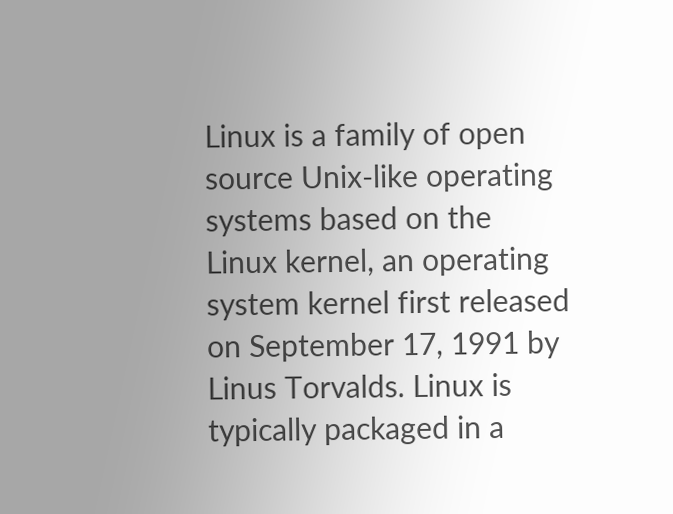Linux is a family of open source Unix-like operating systems based on the Linux kernel, an operating system kernel first released on September 17, 1991 by Linus Torvalds. Linux is typically packaged in a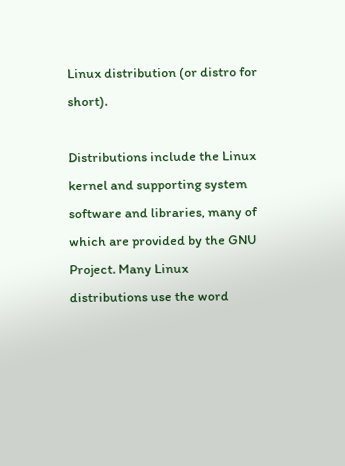Linux distribution (or distro for short).

Distributions include the Linux kernel and supporting system software and libraries, many of which are provided by the GNU Project. Many Linux distributions use the word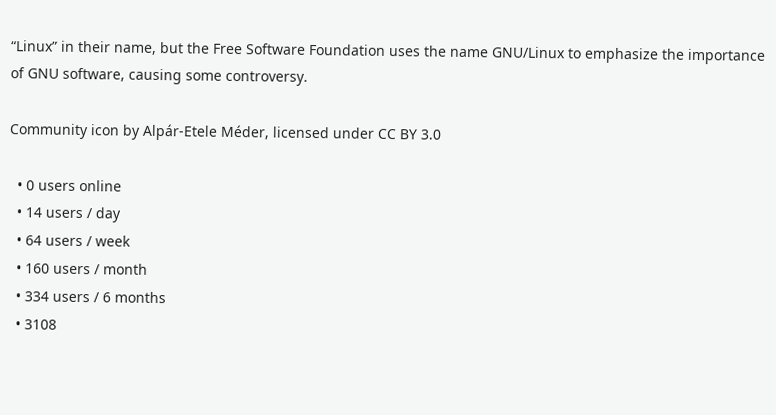“Linux” in their name, but the Free Software Foundation uses the name GNU/Linux to emphasize the importance of GNU software, causing some controversy.

Community icon by Alpár-Etele Méder, licensed under CC BY 3.0

  • 0 users online
  • 14 users / day
  • 64 users / week
  • 160 users / month
  • 334 users / 6 months
  • 3108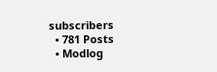subscribers
  • 781 Posts
  • Modlog